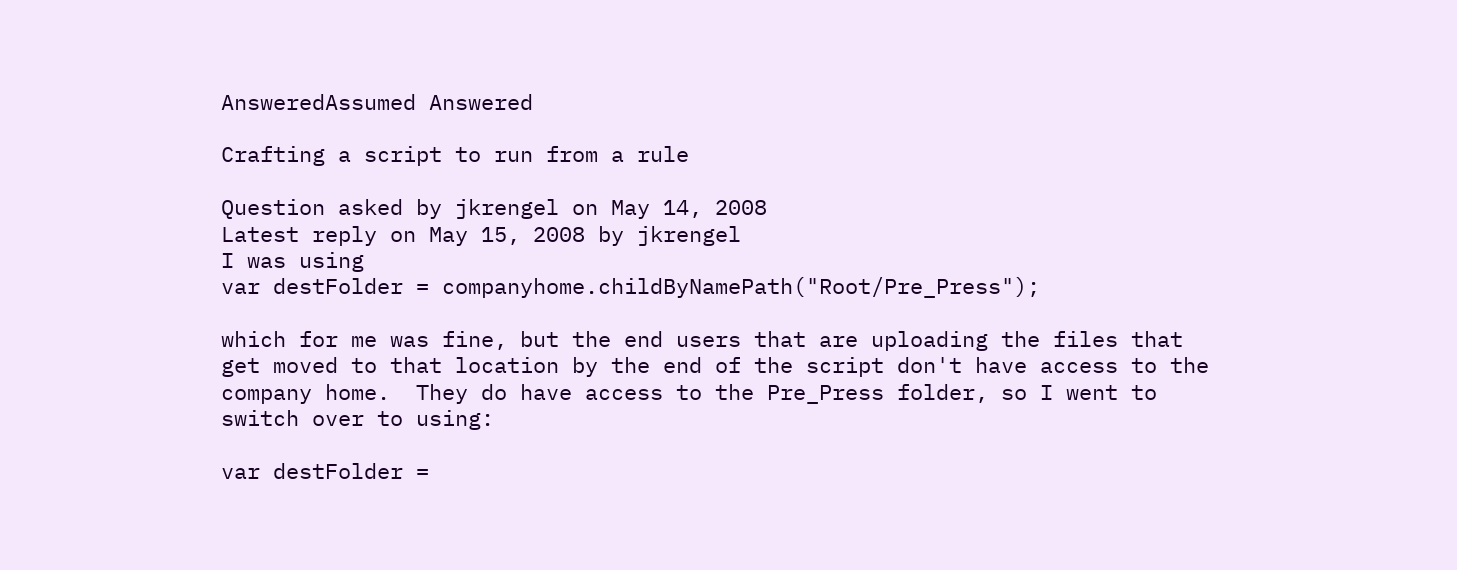AnsweredAssumed Answered

Crafting a script to run from a rule

Question asked by jkrengel on May 14, 2008
Latest reply on May 15, 2008 by jkrengel
I was using
var destFolder = companyhome.childByNamePath("Root/Pre_Press");

which for me was fine, but the end users that are uploading the files that get moved to that location by the end of the script don't have access to the company home.  They do have access to the Pre_Press folder, so I went to switch over to using:

var destFolder =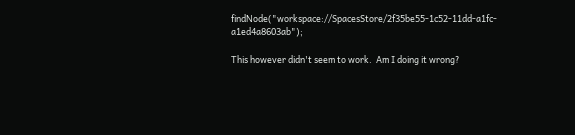findNode("workspace://SpacesStore/2f35be55-1c52-11dd-a1fc-a1ed4a8603ab");

This however didn't seem to work.  Am I doing it wrong?